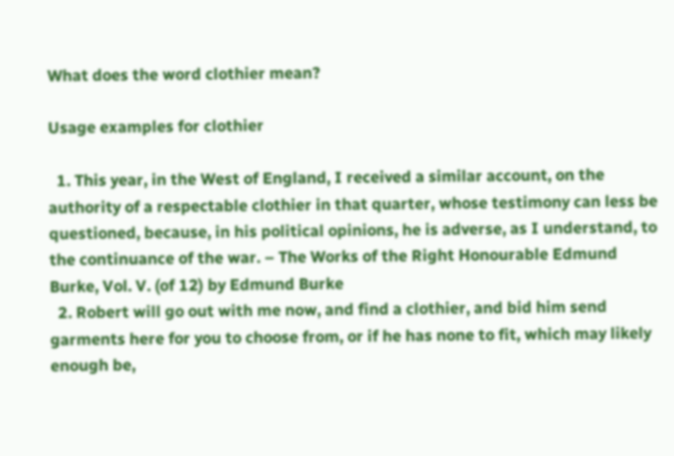What does the word clothier mean?

Usage examples for clothier

  1. This year, in the West of England, I received a similar account, on the authority of a respectable clothier in that quarter, whose testimony can less be questioned, because, in his political opinions, he is adverse, as I understand, to the continuance of the war. – The Works of the Right Honourable Edmund Burke, Vol. V. (of 12) by Edmund Burke
  2. Robert will go out with me now, and find a clothier, and bid him send garments here for you to choose from, or if he has none to fit, which may likely enough be,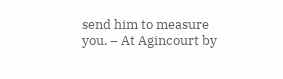send him to measure you. – At Agincourt by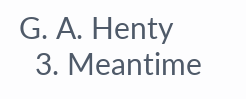G. A. Henty
  3. Meantime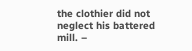the clothier did not neglect his battered mill. –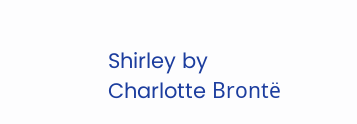Shirley by Charlotte Brontë